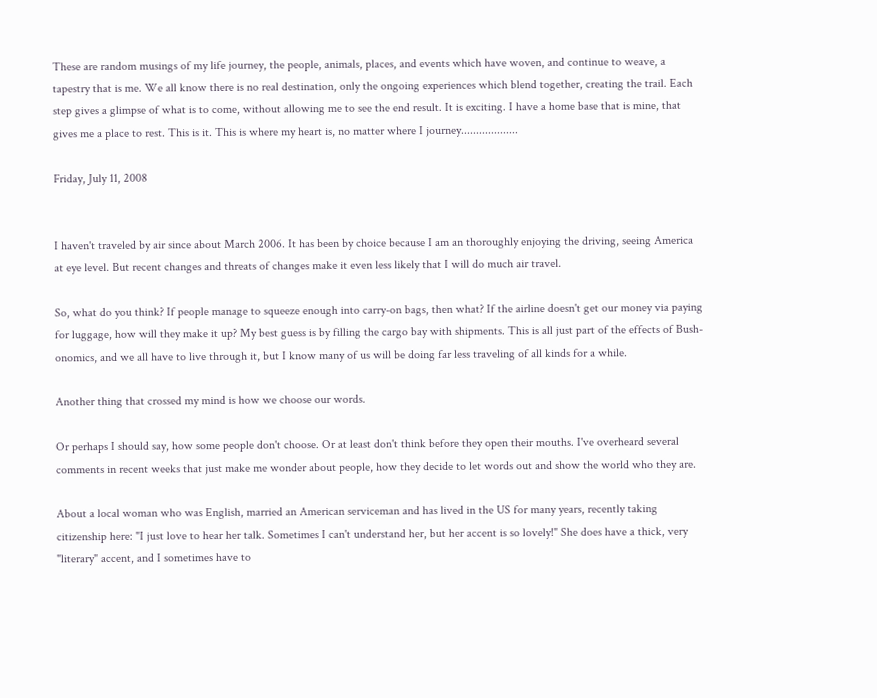These are random musings of my life journey, the people, animals, places, and events which have woven, and continue to weave, a tapestry that is me. We all know there is no real destination, only the ongoing experiences which blend together, creating the trail. Each step gives a glimpse of what is to come, without allowing me to see the end result. It is exciting. I have a home base that is mine, that gives me a place to rest. This is it. This is where my heart is, no matter where I journey...................

Friday, July 11, 2008


I haven't traveled by air since about March 2006. It has been by choice because I am an thoroughly enjoying the driving, seeing America at eye level. But recent changes and threats of changes make it even less likely that I will do much air travel.

So, what do you think? If people manage to squeeze enough into carry-on bags, then what? If the airline doesn't get our money via paying for luggage, how will they make it up? My best guess is by filling the cargo bay with shipments. This is all just part of the effects of Bush-onomics, and we all have to live through it, but I know many of us will be doing far less traveling of all kinds for a while.

Another thing that crossed my mind is how we choose our words.

Or perhaps I should say, how some people don't choose. Or at least don't think before they open their mouths. I've overheard several comments in recent weeks that just make me wonder about people, how they decide to let words out and show the world who they are.

About a local woman who was English, married an American serviceman and has lived in the US for many years, recently taking citizenship here: "I just love to hear her talk. Sometimes I can't understand her, but her accent is so lovely!" She does have a thick, very "literary" accent, and I sometimes have to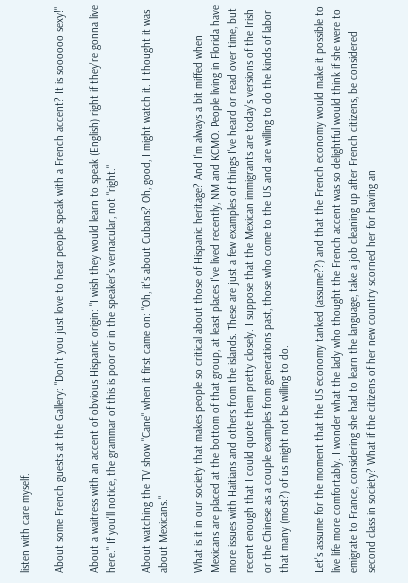listen with care myself.

About some French guests at the Gallery: "Don't you just love to hear people speak with a French accent? It is soooooo sexy!"

About a waitress with an accent of obvious Hispanic origin: "I wish they would learn to speak (English) right if they're gonna live here." If you'll notice, the grammar of this is poor or in the speaker's vernacular, not "right."

About watching the TV show "Cane" when it first came on: "Oh, it's about Cubans? Oh, good, I might watch it. I thought it was about Mexicans."

What is it in our society that makes people so critical about those of Hispanic heritage? And I'm always a bit miffed when Mexicans are placed at the bottom of that group, at least places I've lived recently, NM and KCMO. People living in Florida have more issues with Haitians and others from the islands. These are just a few examples of things I've heard or read over time, but recent enough that I could quote them pretty closely. I suppose that the Mexican immigrants are today's versions of the Irish or the Chinese as a couple examples from generations past, those who come to the US and are willing to do the kinds of labor that many (most?) of us might not be willing to do.

Let's assume for the moment that the US economy tanked (assume??) and that the French economy would make it possible to live life more comfortably. I wonder what the lady who thought the French accent was so delightful would think if she were to emigrate to France, considering she had to learn the language, take a job cleaning up after French citizens, be considered second class in society? What if the citizens of her new country scorned her for having an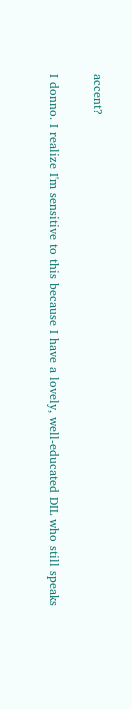accent?

I donno. I realize I'm sensitive to this because I have a lovely, well-educated DIL who still speaks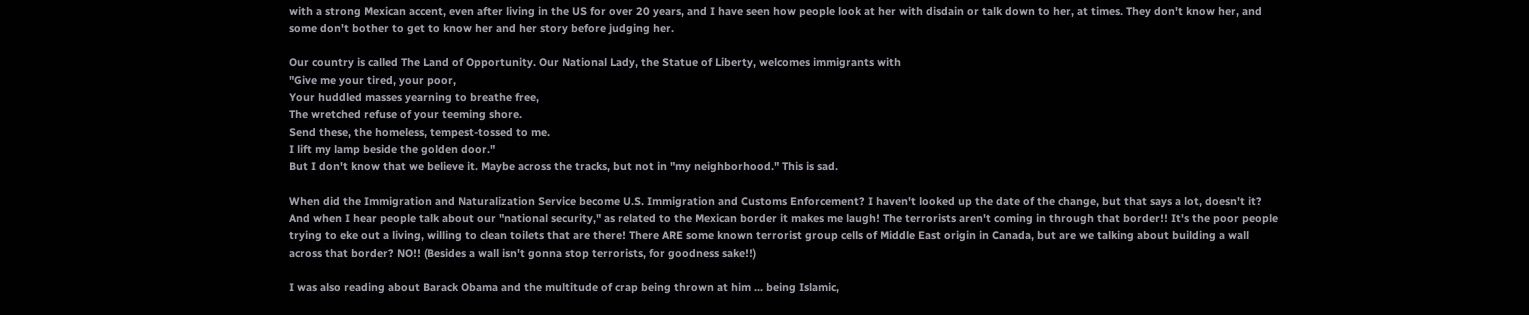with a strong Mexican accent, even after living in the US for over 20 years, and I have seen how people look at her with disdain or talk down to her, at times. They don't know her, and some don't bother to get to know her and her story before judging her.

Our country is called The Land of Opportunity. Our National Lady, the Statue of Liberty, welcomes immigrants with
"Give me your tired, your poor,
Your huddled masses yearning to breathe free,
The wretched refuse of your teeming shore.
Send these, the homeless, tempest-tossed to me.
I lift my lamp beside the golden door."
But I don't know that we believe it. Maybe across the tracks, but not in "my neighborhood." This is sad.

When did the Immigration and Naturalization Service become U.S. Immigration and Customs Enforcement? I haven't looked up the date of the change, but that says a lot, doesn't it? And when I hear people talk about our "national security," as related to the Mexican border it makes me laugh! The terrorists aren't coming in through that border!! It's the poor people trying to eke out a living, willing to clean toilets that are there! There ARE some known terrorist group cells of Middle East origin in Canada, but are we talking about building a wall across that border? NO!! (Besides a wall isn't gonna stop terrorists, for goodness sake!!)

I was also reading about Barack Obama and the multitude of crap being thrown at him ... being Islamic,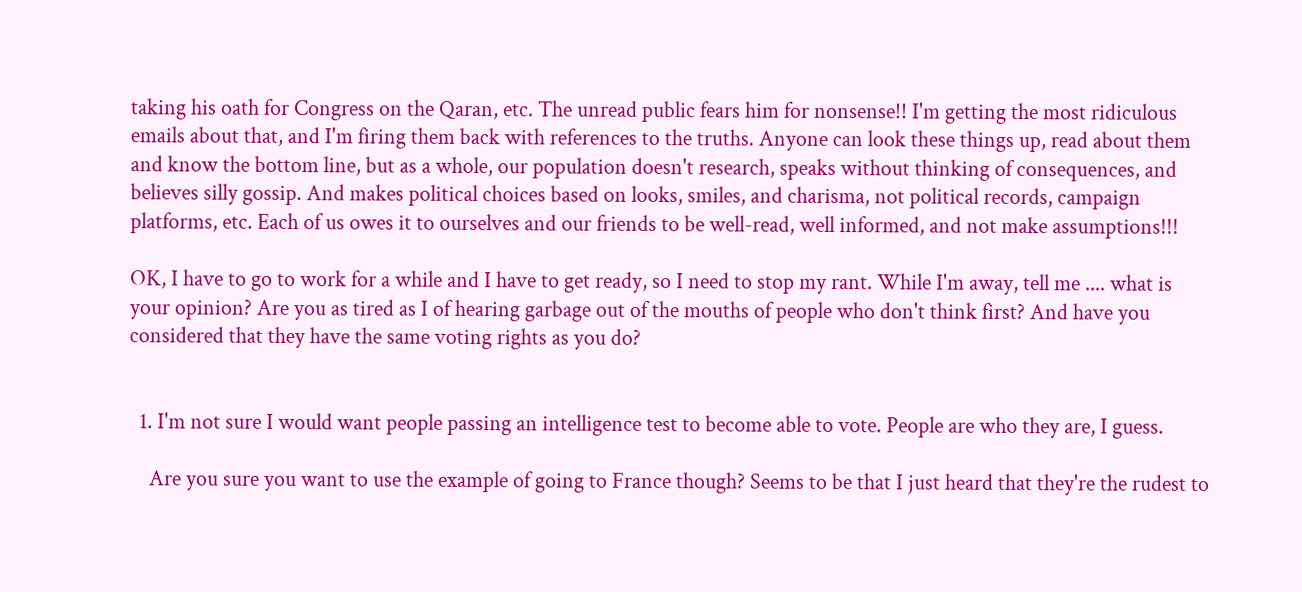taking his oath for Congress on the Qaran, etc. The unread public fears him for nonsense!! I'm getting the most ridiculous emails about that, and I'm firing them back with references to the truths. Anyone can look these things up, read about them and know the bottom line, but as a whole, our population doesn't research, speaks without thinking of consequences, and believes silly gossip. And makes political choices based on looks, smiles, and charisma, not political records, campaign platforms, etc. Each of us owes it to ourselves and our friends to be well-read, well informed, and not make assumptions!!!

OK, I have to go to work for a while and I have to get ready, so I need to stop my rant. While I'm away, tell me .... what is your opinion? Are you as tired as I of hearing garbage out of the mouths of people who don't think first? And have you considered that they have the same voting rights as you do?


  1. I'm not sure I would want people passing an intelligence test to become able to vote. People are who they are, I guess.

    Are you sure you want to use the example of going to France though? Seems to be that I just heard that they're the rudest to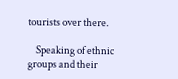tourists over there.

    Speaking of ethnic groups and their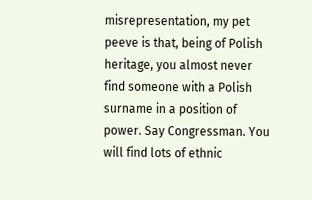misrepresentation, my pet peeve is that, being of Polish heritage, you almost never find someone with a Polish surname in a position of power. Say Congressman. You will find lots of ethnic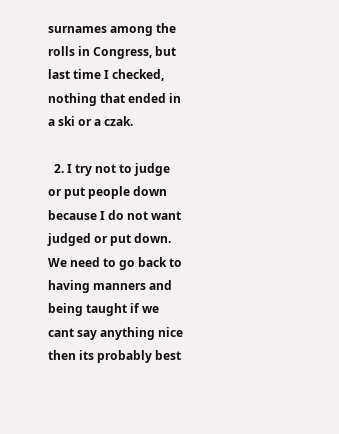surnames among the rolls in Congress, but last time I checked, nothing that ended in a ski or a czak.

  2. I try not to judge or put people down because I do not want judged or put down. We need to go back to having manners and being taught if we cant say anything nice then its probably best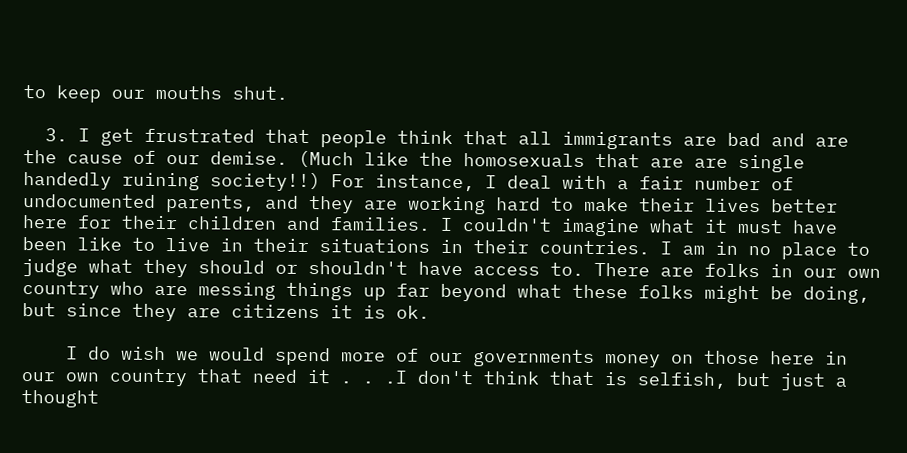to keep our mouths shut.

  3. I get frustrated that people think that all immigrants are bad and are the cause of our demise. (Much like the homosexuals that are are single handedly ruining society!!) For instance, I deal with a fair number of undocumented parents, and they are working hard to make their lives better here for their children and families. I couldn't imagine what it must have been like to live in their situations in their countries. I am in no place to judge what they should or shouldn't have access to. There are folks in our own country who are messing things up far beyond what these folks might be doing, but since they are citizens it is ok.

    I do wish we would spend more of our governments money on those here in our own country that need it . . .I don't think that is selfish, but just a thought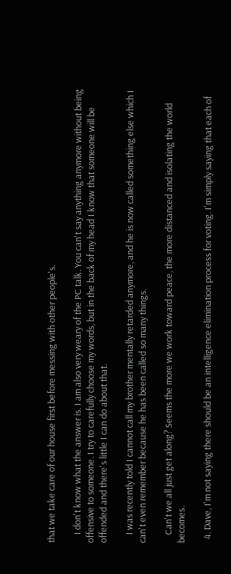that we take care of our house first before messing with other people's.

    I don't know what the answer is. I am also very weary of the PC talk. You can't say anything anymore without being offensive to someone. I try to carefully choose my words, but in the back of my head I know that someone will be offended and there's little I can do about that.

    I was recently told I cannot call my brother mentally retarded anymore, and he is now called something else which I can't even remember because he has been called so many things.

    Can't we all just get along? Seems the more we work toward peace, the more distanced and isolating the world becomes.

  4. Dave, I'm not saying there should be an intelligence elimination process for voting. I'm simply saying that each of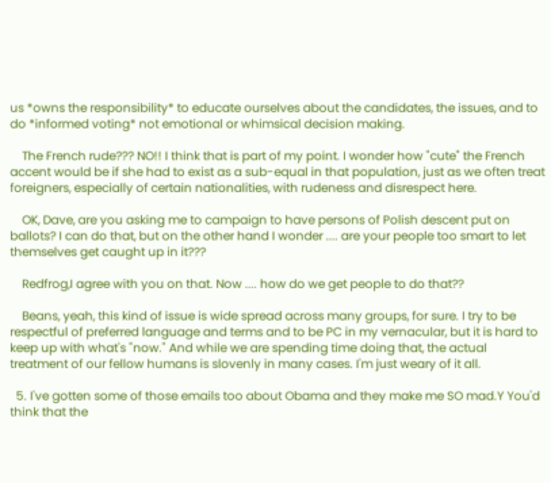us *owns the responsibility* to educate ourselves about the candidates, the issues, and to do *informed voting* not emotional or whimsical decision making.

    The French rude??? NO!! I think that is part of my point. I wonder how "cute" the French accent would be if she had to exist as a sub-equal in that population, just as we often treat foreigners, especially of certain nationalities, with rudeness and disrespect here.

    OK, Dave, are you asking me to campaign to have persons of Polish descent put on ballots? I can do that, but on the other hand I wonder .... are your people too smart to let themselves get caught up in it???

    Redfrog,I agree with you on that. Now .... how do we get people to do that??

    Beans, yeah, this kind of issue is wide spread across many groups, for sure. I try to be respectful of preferred language and terms and to be PC in my vernacular, but it is hard to keep up with what's "now." And while we are spending time doing that, the actual treatment of our fellow humans is slovenly in many cases. I'm just weary of it all.

  5. I've gotten some of those emails too about Obama and they make me SO mad.Y You'd think that the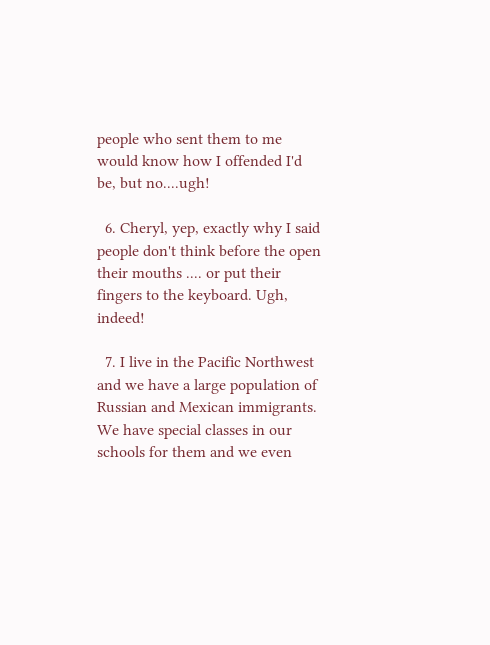people who sent them to me would know how I offended I'd be, but no....ugh!

  6. Cheryl, yep, exactly why I said people don't think before the open their mouths .... or put their fingers to the keyboard. Ugh, indeed!

  7. I live in the Pacific Northwest and we have a large population of Russian and Mexican immigrants. We have special classes in our schools for them and we even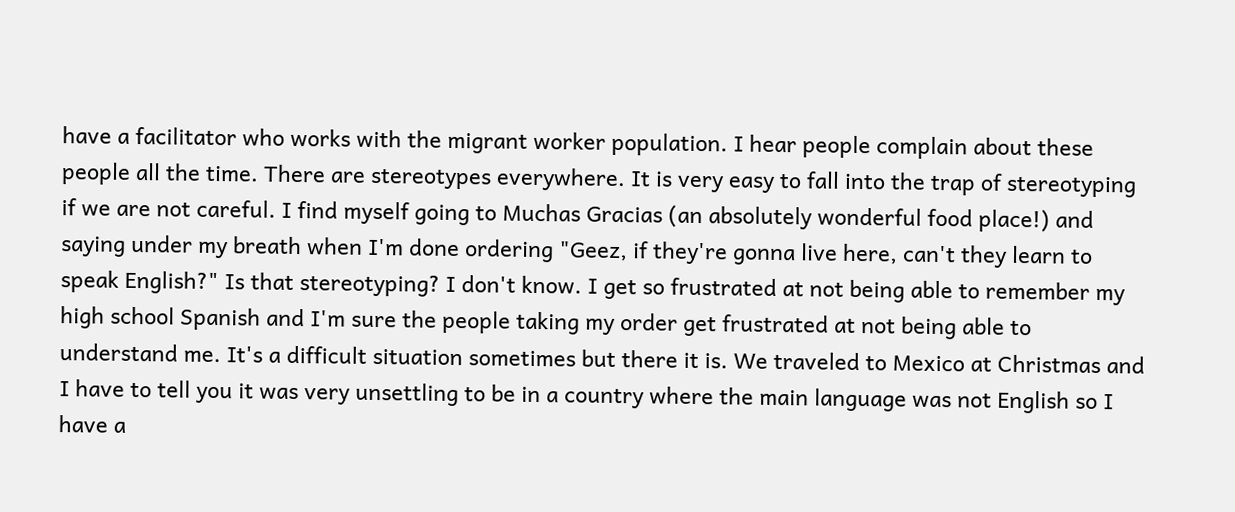have a facilitator who works with the migrant worker population. I hear people complain about these people all the time. There are stereotypes everywhere. It is very easy to fall into the trap of stereotyping if we are not careful. I find myself going to Muchas Gracias (an absolutely wonderful food place!) and saying under my breath when I'm done ordering "Geez, if they're gonna live here, can't they learn to speak English?" Is that stereotyping? I don't know. I get so frustrated at not being able to remember my high school Spanish and I'm sure the people taking my order get frustrated at not being able to understand me. It's a difficult situation sometimes but there it is. We traveled to Mexico at Christmas and I have to tell you it was very unsettling to be in a country where the main language was not English so I have a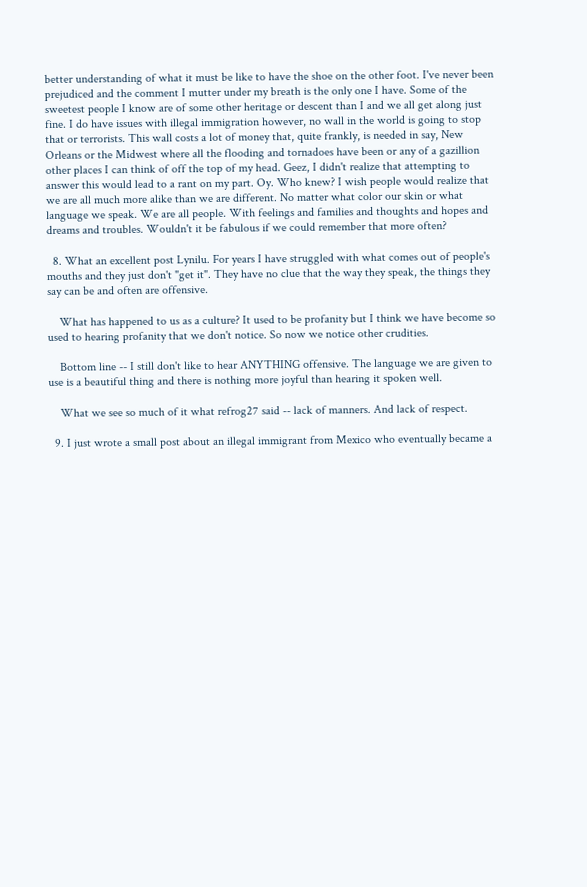better understanding of what it must be like to have the shoe on the other foot. I've never been prejudiced and the comment I mutter under my breath is the only one I have. Some of the sweetest people I know are of some other heritage or descent than I and we all get along just fine. I do have issues with illegal immigration however, no wall in the world is going to stop that or terrorists. This wall costs a lot of money that, quite frankly, is needed in say, New Orleans or the Midwest where all the flooding and tornadoes have been or any of a gazillion other places I can think of off the top of my head. Geez, I didn't realize that attempting to answer this would lead to a rant on my part. Oy. Who knew? I wish people would realize that we are all much more alike than we are different. No matter what color our skin or what language we speak. We are all people. With feelings and families and thoughts and hopes and dreams and troubles. Wouldn't it be fabulous if we could remember that more often?

  8. What an excellent post Lynilu. For years I have struggled with what comes out of people's mouths and they just don't "get it". They have no clue that the way they speak, the things they say can be and often are offensive.

    What has happened to us as a culture? It used to be profanity but I think we have become so used to hearing profanity that we don't notice. So now we notice other crudities.

    Bottom line -- I still don't like to hear ANYTHING offensive. The language we are given to use is a beautiful thing and there is nothing more joyful than hearing it spoken well.

    What we see so much of it what refrog27 said -- lack of manners. And lack of respect.

  9. I just wrote a small post about an illegal immigrant from Mexico who eventually became a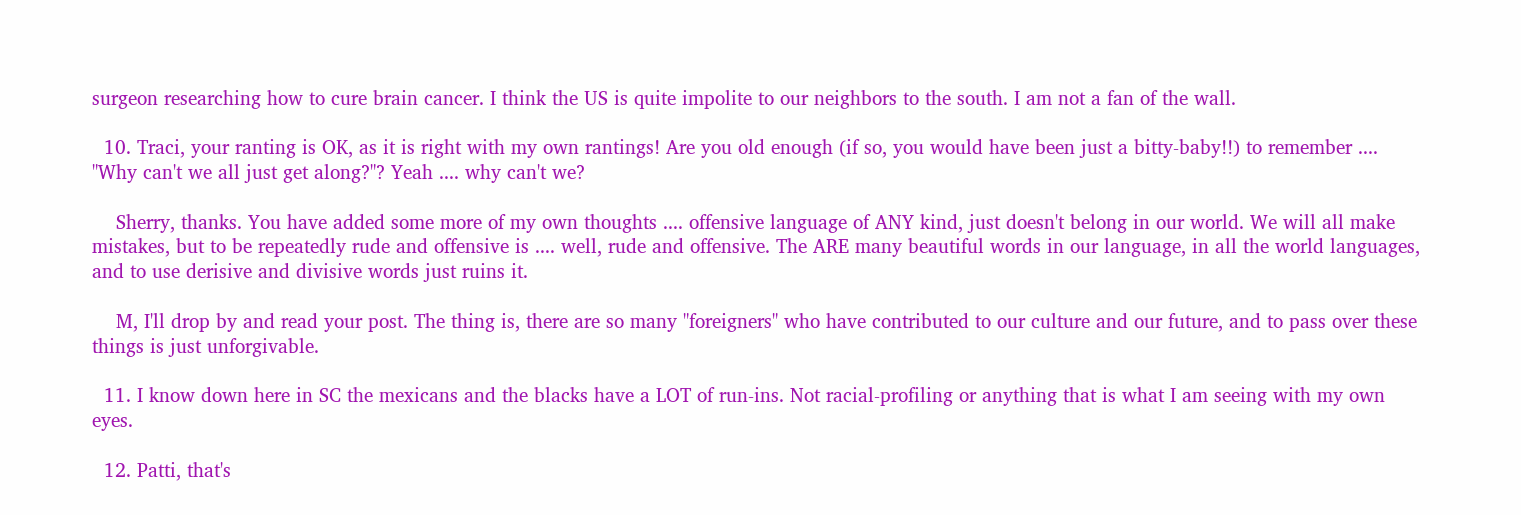surgeon researching how to cure brain cancer. I think the US is quite impolite to our neighbors to the south. I am not a fan of the wall.

  10. Traci, your ranting is OK, as it is right with my own rantings! Are you old enough (if so, you would have been just a bitty-baby!!) to remember .... "Why can't we all just get along?"? Yeah .... why can't we?

    Sherry, thanks. You have added some more of my own thoughts .... offensive language of ANY kind, just doesn't belong in our world. We will all make mistakes, but to be repeatedly rude and offensive is .... well, rude and offensive. The ARE many beautiful words in our language, in all the world languages, and to use derisive and divisive words just ruins it.

    M, I'll drop by and read your post. The thing is, there are so many "foreigners" who have contributed to our culture and our future, and to pass over these things is just unforgivable.

  11. I know down here in SC the mexicans and the blacks have a LOT of run-ins. Not racial-profiling or anything that is what I am seeing with my own eyes.

  12. Patti, that's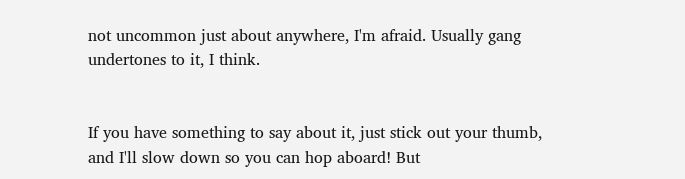not uncommon just about anywhere, I'm afraid. Usually gang undertones to it, I think.


If you have something to say about it, just stick out your thumb, and I'll slow down so you can hop aboard! But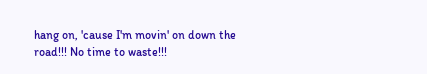hang on, 'cause I'm movin' on down the road!!! No time to waste!!!